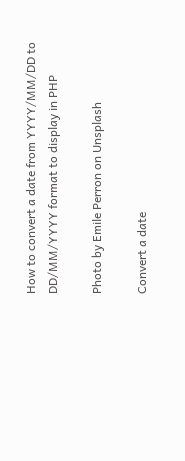How to convert a date from YYYY/MM/DD to DD/MM/YYYY format to display in PHP

Photo by Emile Perron on Unsplash

Convert a date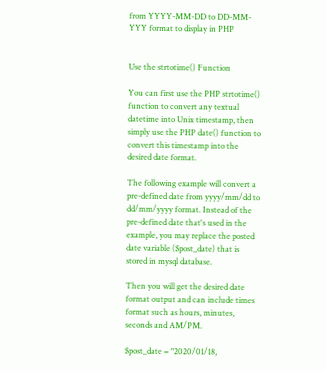from YYYY-MM-DD to DD-MM-YYY format to display in PHP


Use the strtotime() Function

You can first use the PHP strtotime() function to convert any textual datetime into Unix timestamp, then simply use the PHP date() function to convert this timestamp into the desired date format.

The following example will convert a pre-defined date from yyyy/mm/dd to dd/mm/yyyy format. Instead of the pre-defined date that's used in the example, you may replace the posted date variable ($post_date) that is stored in mysql database.

Then you will get the desired date format output and can include times format such as hours, minutes, seconds and AM/PM.

$post_date = "2020/01/18,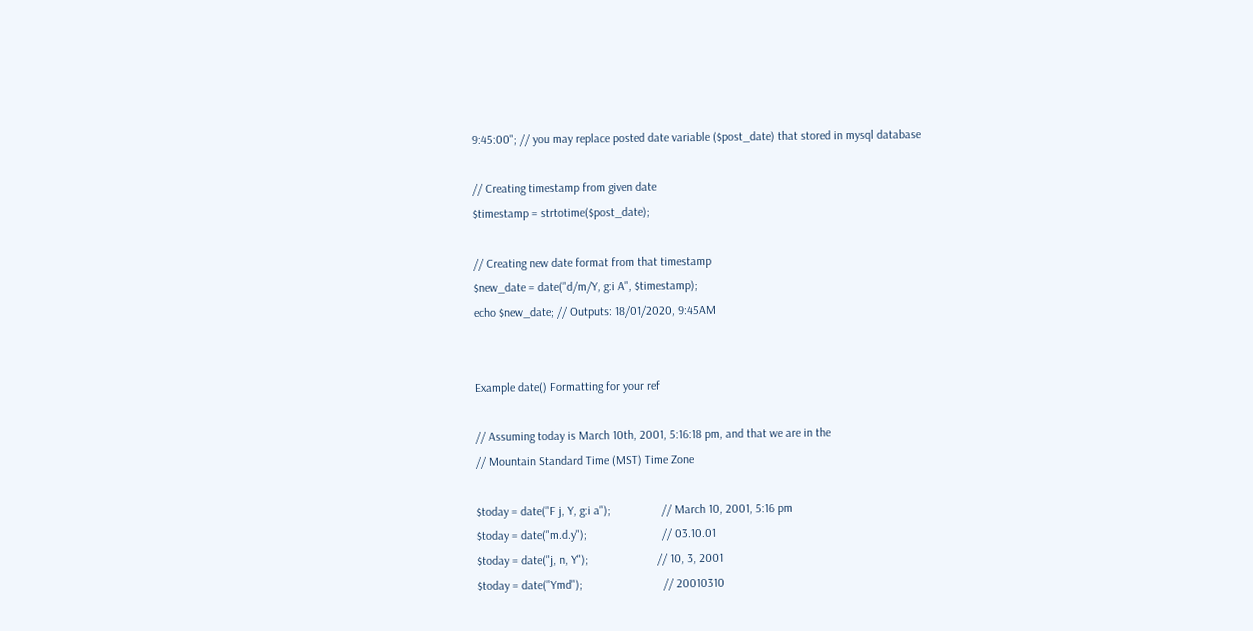9:45:00"; // you may replace posted date variable ($post_date) that stored in mysql database

// Creating timestamp from given date
$timestamp = strtotime($post_date);

// Creating new date format from that timestamp
$new_date = date("d/m/Y, g:i A", $timestamp);
echo $new_date; // Outputs: 18/01/2020, 9:45AM


Example date() Formatting for your ref

// Assuming today is March 10th, 2001, 5:16:18 pm, and that we are in the
// Mountain Standard Time (MST) Time Zone

$today = date("F j, Y, g:i a");                 // March 10, 2001, 5:16 pm
$today = date("m.d.y");                         // 03.10.01
$today = date("j, n, Y");                       // 10, 3, 2001
$today = date("Ymd");                           // 20010310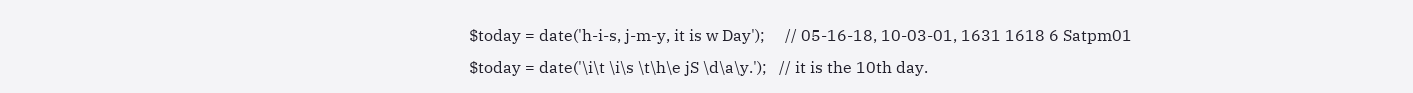$today = date('h-i-s, j-m-y, it is w Day');     // 05-16-18, 10-03-01, 1631 1618 6 Satpm01
$today = date('\i\t \i\s \t\h\e jS \d\a\y.');   // it is the 10th day.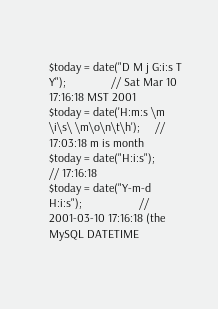$today = date("D M j G:i:s T Y");               // Sat Mar 10 17:16:18 MST 2001
$today = date('H:m:s \m \i\s\ \m\o\n\t\h');     // 17:03:18 m is month
$today = date("H:i:s");                         // 17:16:18
$today = date("Y-m-d H:i:s");                   // 2001-03-10 17:16:18 (the MySQL DATETIME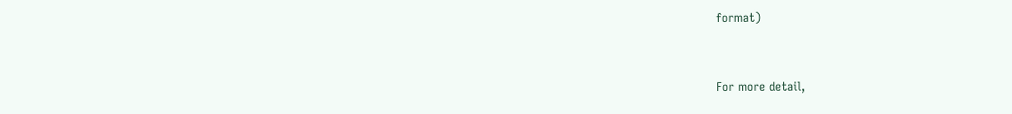format)


For more detail,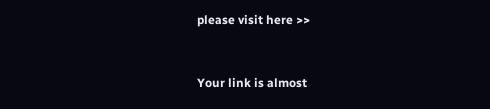please visit here >>


Your link is almost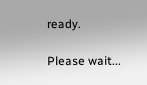ready.

Please wait...